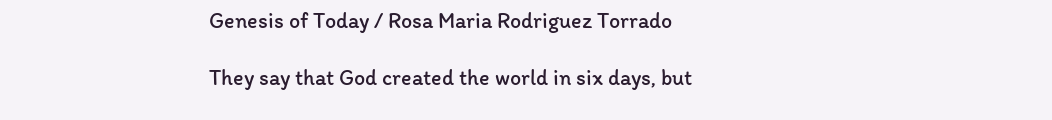Genesis of Today / Rosa Maria Rodriguez Torrado

They say that God created the world in six days, but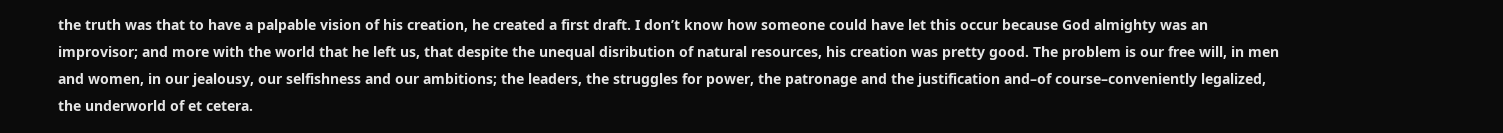the truth was that to have a palpable vision of his creation, he created a first draft. I don’t know how someone could have let this occur because God almighty was an improvisor; and more with the world that he left us, that despite the unequal disribution of natural resources, his creation was pretty good. The problem is our free will, in men and women, in our jealousy, our selfishness and our ambitions; the leaders, the struggles for power, the patronage and the justification and–of course–conveniently legalized, the underworld of et cetera.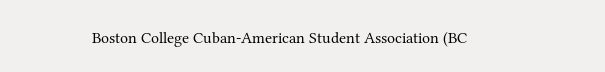Boston College Cuban-American Student Association (BC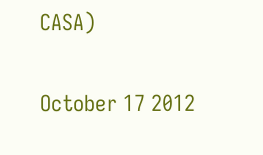CASA)

October 17 2012